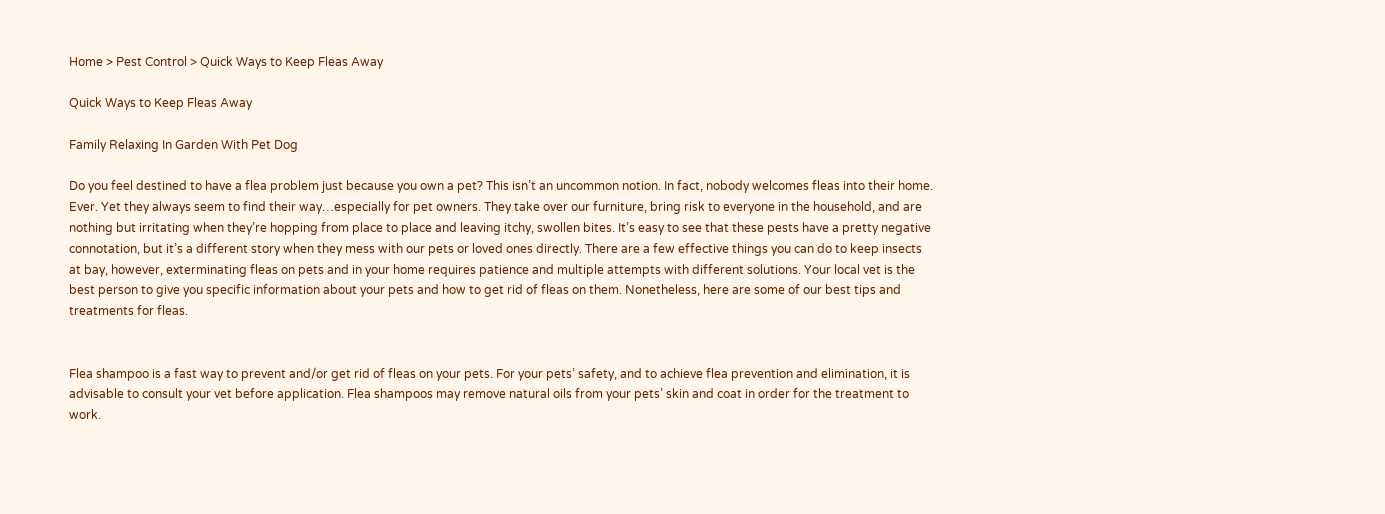Home > Pest Control > Quick Ways to Keep Fleas Away

Quick Ways to Keep Fleas Away

Family Relaxing In Garden With Pet Dog

Do you feel destined to have a flea problem just because you own a pet? This isn’t an uncommon notion. In fact, nobody welcomes fleas into their home. Ever. Yet they always seem to find their way…especially for pet owners. They take over our furniture, bring risk to everyone in the household, and are nothing but irritating when they’re hopping from place to place and leaving itchy, swollen bites. It’s easy to see that these pests have a pretty negative connotation, but it’s a different story when they mess with our pets or loved ones directly. There are a few effective things you can do to keep insects at bay, however, exterminating fleas on pets and in your home requires patience and multiple attempts with different solutions. Your local vet is the best person to give you specific information about your pets and how to get rid of fleas on them. Nonetheless, here are some of our best tips and treatments for fleas.


Flea shampoo is a fast way to prevent and/or get rid of fleas on your pets. For your pets’ safety, and to achieve flea prevention and elimination, it is advisable to consult your vet before application. Flea shampoos may remove natural oils from your pets’ skin and coat in order for the treatment to work.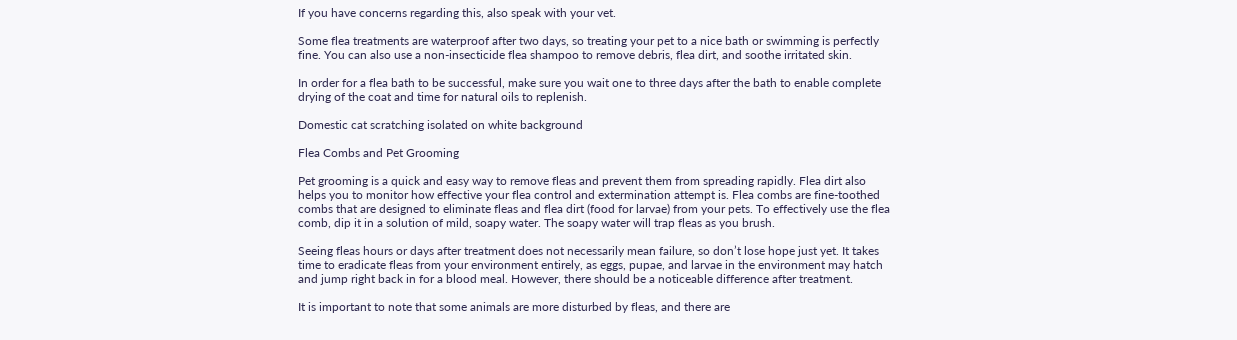If you have concerns regarding this, also speak with your vet.

Some flea treatments are waterproof after two days, so treating your pet to a nice bath or swimming is perfectly fine. You can also use a non-insecticide flea shampoo to remove debris, flea dirt, and soothe irritated skin.

In order for a flea bath to be successful, make sure you wait one to three days after the bath to enable complete drying of the coat and time for natural oils to replenish.

Domestic cat scratching isolated on white background

Flea Combs and Pet Grooming

Pet grooming is a quick and easy way to remove fleas and prevent them from spreading rapidly. Flea dirt also helps you to monitor how effective your flea control and extermination attempt is. Flea combs are fine-toothed combs that are designed to eliminate fleas and flea dirt (food for larvae) from your pets. To effectively use the flea comb, dip it in a solution of mild, soapy water. The soapy water will trap fleas as you brush.

Seeing fleas hours or days after treatment does not necessarily mean failure, so don’t lose hope just yet. It takes time to eradicate fleas from your environment entirely, as eggs, pupae, and larvae in the environment may hatch and jump right back in for a blood meal. However, there should be a noticeable difference after treatment.

It is important to note that some animals are more disturbed by fleas, and there are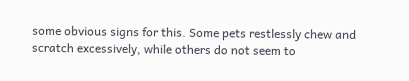some obvious signs for this. Some pets restlessly chew and scratch excessively, while others do not seem to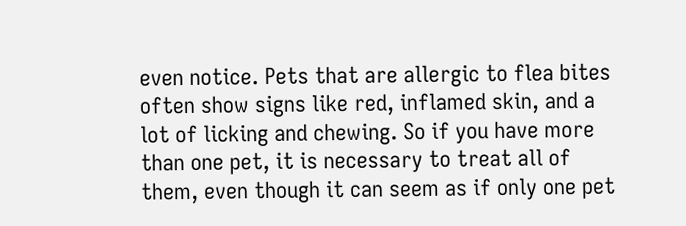even notice. Pets that are allergic to flea bites often show signs like red, inflamed skin, and a lot of licking and chewing. So if you have more than one pet, it is necessary to treat all of them, even though it can seem as if only one pet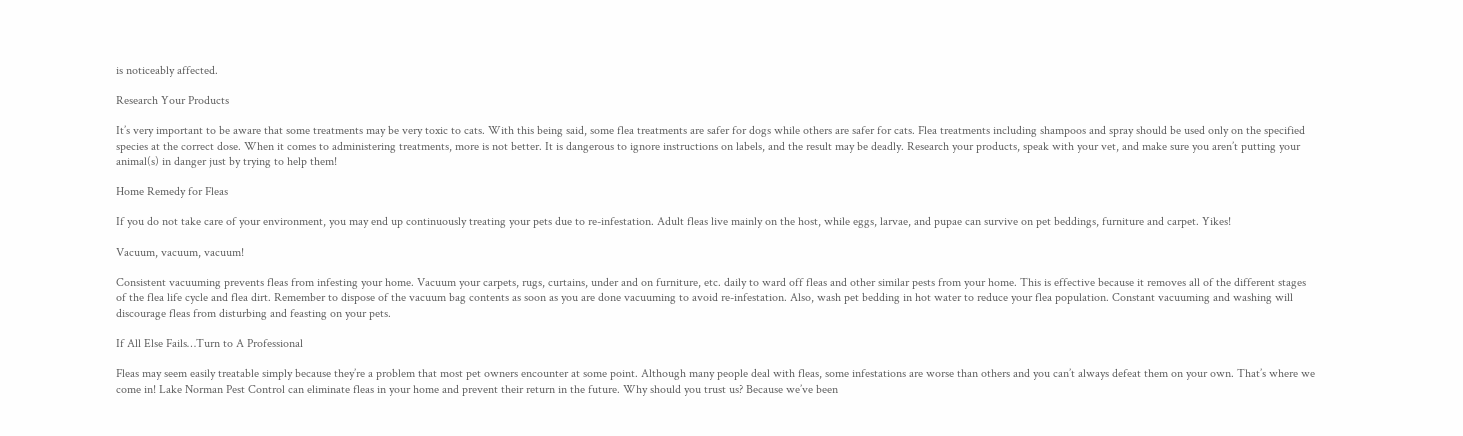is noticeably affected.

Research Your Products

It’s very important to be aware that some treatments may be very toxic to cats. With this being said, some flea treatments are safer for dogs while others are safer for cats. Flea treatments including shampoos and spray should be used only on the specified species at the correct dose. When it comes to administering treatments, more is not better. It is dangerous to ignore instructions on labels, and the result may be deadly. Research your products, speak with your vet, and make sure you aren’t putting your animal(s) in danger just by trying to help them!

Home Remedy for Fleas

If you do not take care of your environment, you may end up continuously treating your pets due to re-infestation. Adult fleas live mainly on the host, while eggs, larvae, and pupae can survive on pet beddings, furniture and carpet. Yikes!

Vacuum, vacuum, vacuum!

Consistent vacuuming prevents fleas from infesting your home. Vacuum your carpets, rugs, curtains, under and on furniture, etc. daily to ward off fleas and other similar pests from your home. This is effective because it removes all of the different stages of the flea life cycle and flea dirt. Remember to dispose of the vacuum bag contents as soon as you are done vacuuming to avoid re-infestation. Also, wash pet bedding in hot water to reduce your flea population. Constant vacuuming and washing will discourage fleas from disturbing and feasting on your pets.

If All Else Fails…Turn to A Professional

Fleas may seem easily treatable simply because they’re a problem that most pet owners encounter at some point. Although many people deal with fleas, some infestations are worse than others and you can’t always defeat them on your own. That’s where we come in! Lake Norman Pest Control can eliminate fleas in your home and prevent their return in the future. Why should you trust us? Because we’ve been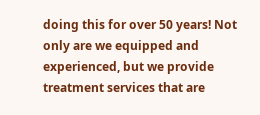doing this for over 50 years! Not only are we equipped and experienced, but we provide treatment services that are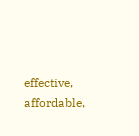effective, affordable,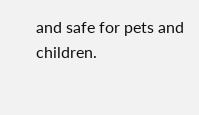and safe for pets and children.